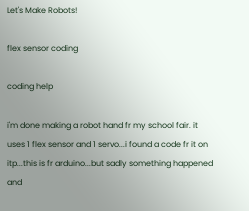Let's Make Robots!

flex sensor coding

coding help

i'm done making a robot hand fr my school fair. it uses 1 flex sensor and 1 servo...i found a code fr it on itp...this is fr arduino...but sadly something happened and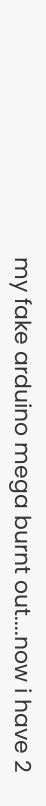my fake arduino mega burnt out....now i have 2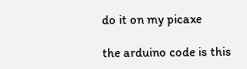do it on my picaxe

the arduino code is this